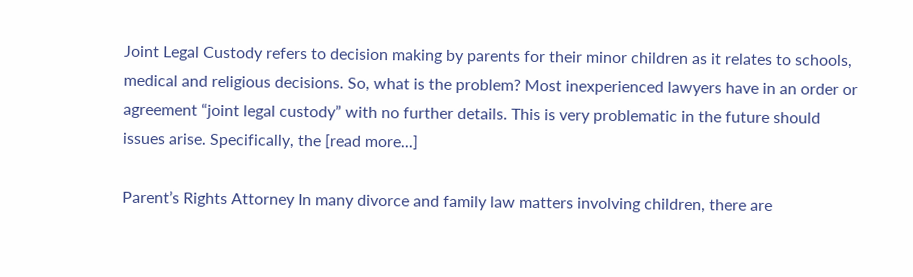Joint Legal Custody refers to decision making by parents for their minor children as it relates to schools, medical and religious decisions. So, what is the problem? Most inexperienced lawyers have in an order or agreement “joint legal custody” with no further details. This is very problematic in the future should issues arise. Specifically, the [read more...]

Parent’s Rights Attorney In many divorce and family law matters involving children, there are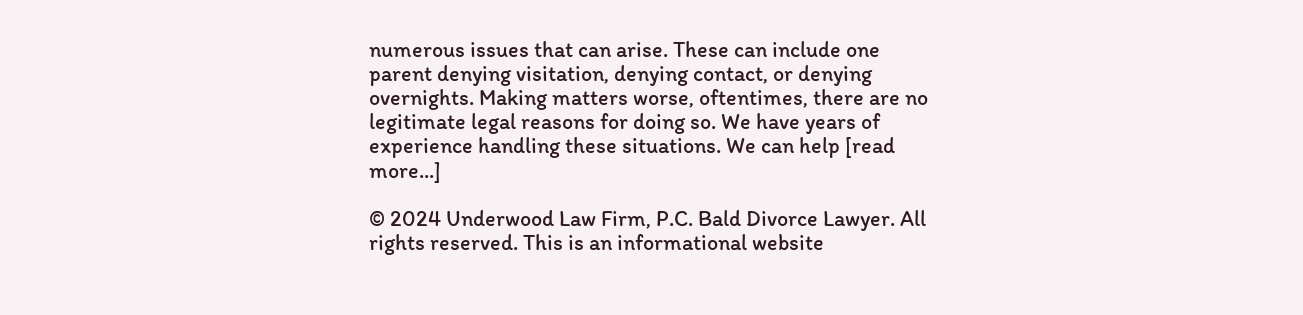numerous issues that can arise. These can include one parent denying visitation, denying contact, or denying overnights. Making matters worse, oftentimes, there are no legitimate legal reasons for doing so. We have years of experience handling these situations. We can help [read more...]

© 2024 Underwood Law Firm, P.C. Bald Divorce Lawyer. All rights reserved. This is an informational website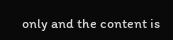only and the content is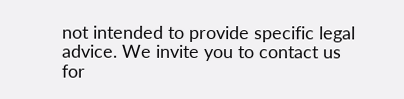not intended to provide specific legal advice. We invite you to contact us for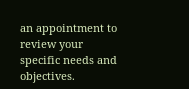an appointment to review your specific needs and objectives.